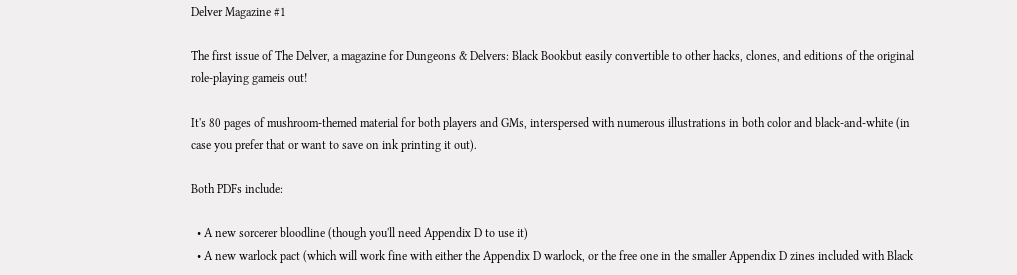Delver Magazine #1

The first issue of The Delver, a magazine for Dungeons & Delvers: Black Bookbut easily convertible to other hacks, clones, and editions of the original role-playing gameis out!

It's 80 pages of mushroom-themed material for both players and GMs, interspersed with numerous illustrations in both color and black-and-white (in case you prefer that or want to save on ink printing it out).

Both PDFs include:

  • A new sorcerer bloodline (though you'll need Appendix D to use it)
  • A new warlock pact (which will work fine with either the Appendix D warlock, or the free one in the smaller Appendix D zines included with Black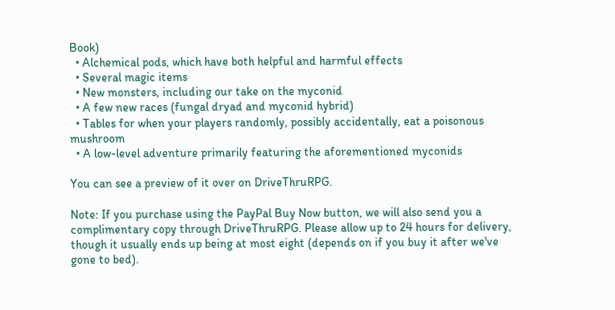Book)
  • Alchemical pods, which have both helpful and harmful effects
  • Several magic items
  • New monsters, including our take on the myconid
  • A few new races (fungal dryad and myconid hybrid)
  • Tables for when your players randomly, possibly accidentally, eat a poisonous mushroom
  • A low-level adventure primarily featuring the aforementioned myconids

You can see a preview of it over on DriveThruRPG.

Note: If you purchase using the PayPal Buy Now button, we will also send you a complimentary copy through DriveThruRPG. Please allow up to 24 hours for delivery, though it usually ends up being at most eight (depends on if you buy it after we've gone to bed).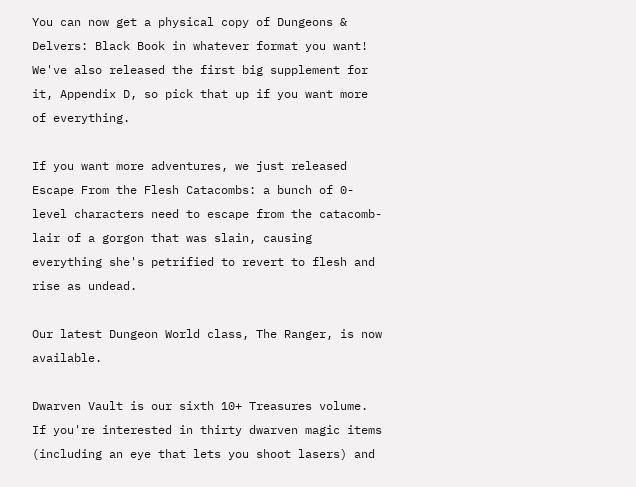You can now get a physical copy of Dungeons & Delvers: Black Book in whatever format you want! We've also released the first big supplement for it, Appendix D, so pick that up if you want more of everything.

If you want more adventures, we just released Escape From the Flesh Catacombs: a bunch of 0-level characters need to escape from the catacomb-lair of a gorgon that was slain, causing everything she's petrified to revert to flesh and rise as undead.

Our latest Dungeon World class, The Ranger, is now available.

Dwarven Vault is our sixth 10+ Treasures volume. If you're interested in thirty dwarven magic items (including an eye that lets you shoot lasers) and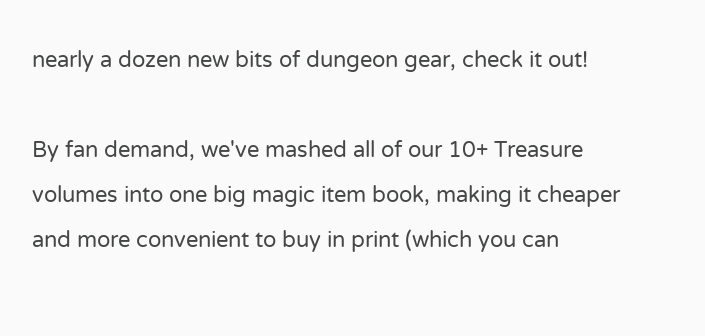nearly a dozen new bits of dungeon gear, check it out!

By fan demand, we've mashed all of our 10+ Treasure volumes into one big magic item book, making it cheaper and more convenient to buy in print (which you can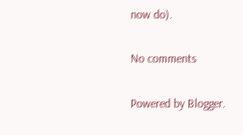now do).

No comments

Powered by Blogger.